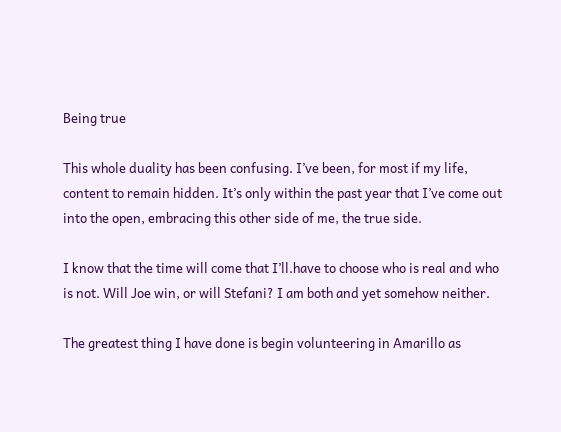Being true

This whole duality has been confusing. I’ve been, for most if my life, content to remain hidden. It’s only within the past year that I’ve come out into the open, embracing this other side of me, the true side.

I know that the time will come that I’ll.have to choose who is real and who is not. Will Joe win, or will Stefani? I am both and yet somehow neither.

The greatest thing I have done is begin volunteering in Amarillo as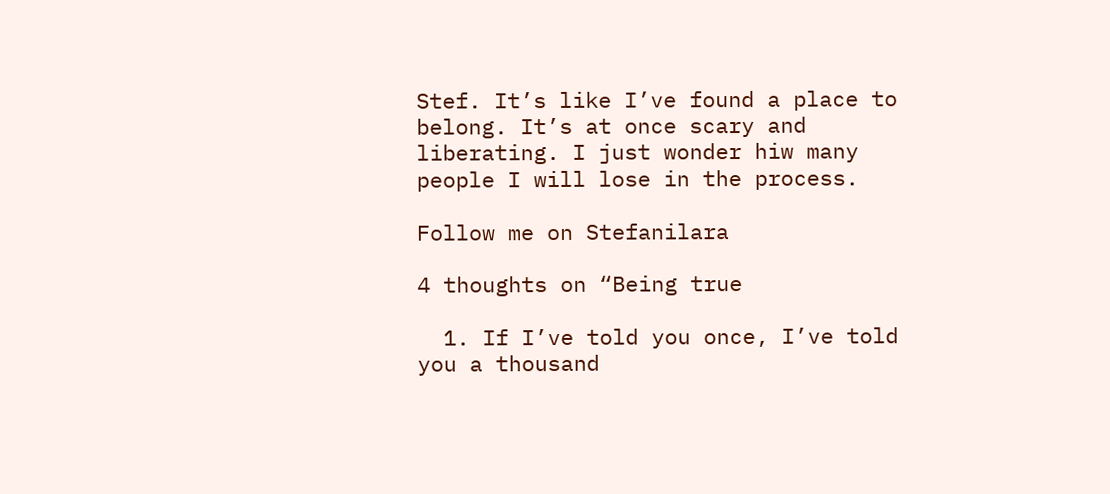Stef. It’s like I’ve found a place to belong. It’s at once scary and liberating. I just wonder hiw many people I will lose in the process.

Follow me on Stefanilara

4 thoughts on “Being true

  1. If I’ve told you once, I’ve told you a thousand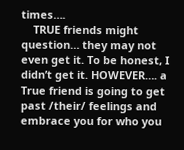times….
    TRUE friends might question… they may not even get it. To be honest, I didn’t get it. HOWEVER…. a True friend is going to get past /their/ feelings and embrace you for who you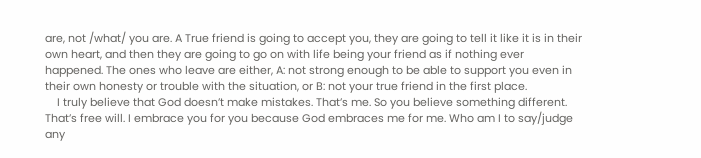are, not /what/ you are. A True friend is going to accept you, they are going to tell it like it is in their own heart, and then they are going to go on with life being your friend as if nothing ever happened. The ones who leave are either, A: not strong enough to be able to support you even in their own honesty or trouble with the situation, or B: not your true friend in the first place.
    I truly believe that God doesn’t make mistakes. That’s me. So you believe something different. That’s free will. I embrace you for you because God embraces me for me. Who am I to say/judge any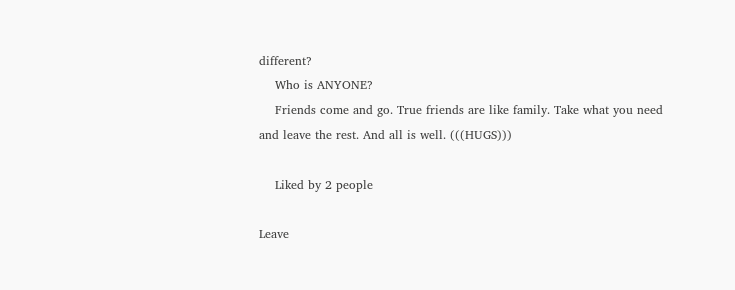different?
    Who is ANYONE?
    Friends come and go. True friends are like family. Take what you need and leave the rest. And all is well. (((HUGS)))

    Liked by 2 people

Leave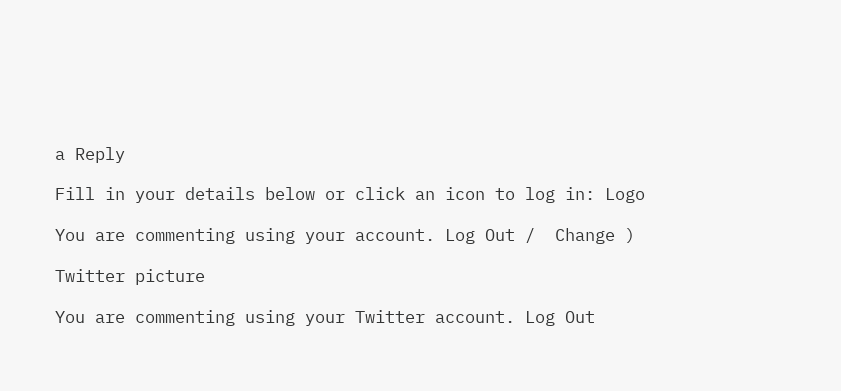a Reply

Fill in your details below or click an icon to log in: Logo

You are commenting using your account. Log Out /  Change )

Twitter picture

You are commenting using your Twitter account. Log Out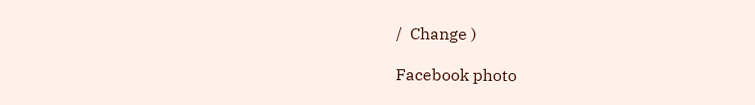/  Change )

Facebook photo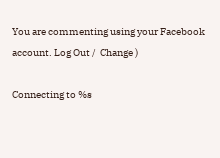You are commenting using your Facebook account. Log Out /  Change )

Connecting to %s